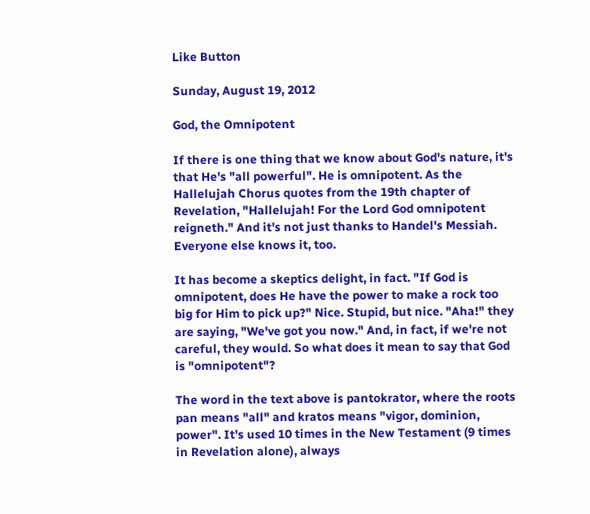Like Button

Sunday, August 19, 2012

God, the Omnipotent

If there is one thing that we know about God's nature, it's that He's "all powerful". He is omnipotent. As the Hallelujah Chorus quotes from the 19th chapter of Revelation, "Hallelujah! For the Lord God omnipotent reigneth." And it's not just thanks to Handel's Messiah. Everyone else knows it, too.

It has become a skeptics delight, in fact. "If God is omnipotent, does He have the power to make a rock too big for Him to pick up?" Nice. Stupid, but nice. "Aha!" they are saying, "We've got you now." And, in fact, if we're not careful, they would. So what does it mean to say that God is "omnipotent"?

The word in the text above is pantokrator, where the roots pan means "all" and kratos means "vigor, dominion, power". It's used 10 times in the New Testament (9 times in Revelation alone), always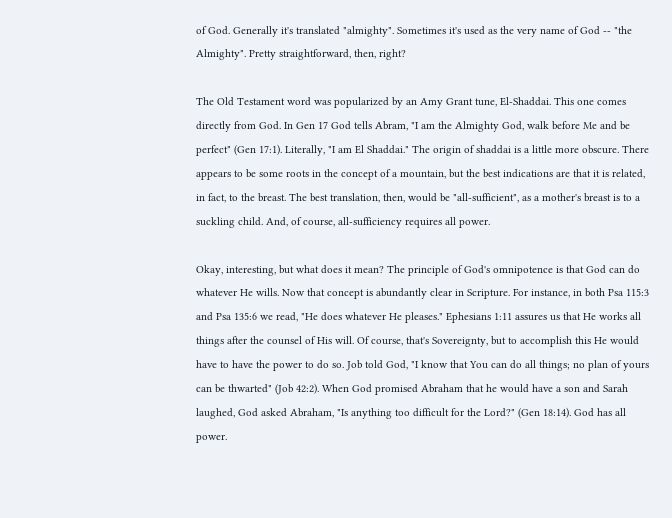of God. Generally it's translated "almighty". Sometimes it's used as the very name of God -- "the Almighty". Pretty straightforward, then, right?

The Old Testament word was popularized by an Amy Grant tune, El-Shaddai. This one comes directly from God. In Gen 17 God tells Abram, "I am the Almighty God, walk before Me and be perfect" (Gen 17:1). Literally, "I am El Shaddai." The origin of shaddai is a little more obscure. There appears to be some roots in the concept of a mountain, but the best indications are that it is related, in fact, to the breast. The best translation, then, would be "all-sufficient", as a mother's breast is to a suckling child. And, of course, all-sufficiency requires all power.

Okay, interesting, but what does it mean? The principle of God's omnipotence is that God can do whatever He wills. Now that concept is abundantly clear in Scripture. For instance, in both Psa 115:3 and Psa 135:6 we read, "He does whatever He pleases." Ephesians 1:11 assures us that He works all things after the counsel of His will. Of course, that's Sovereignty, but to accomplish this He would have to have the power to do so. Job told God, "I know that You can do all things; no plan of yours can be thwarted" (Job 42:2). When God promised Abraham that he would have a son and Sarah laughed, God asked Abraham, "Is anything too difficult for the Lord?" (Gen 18:14). God has all power.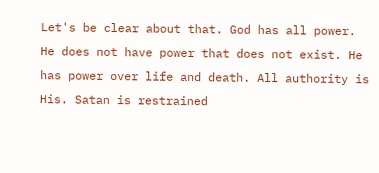Let's be clear about that. God has all power. He does not have power that does not exist. He has power over life and death. All authority is His. Satan is restrained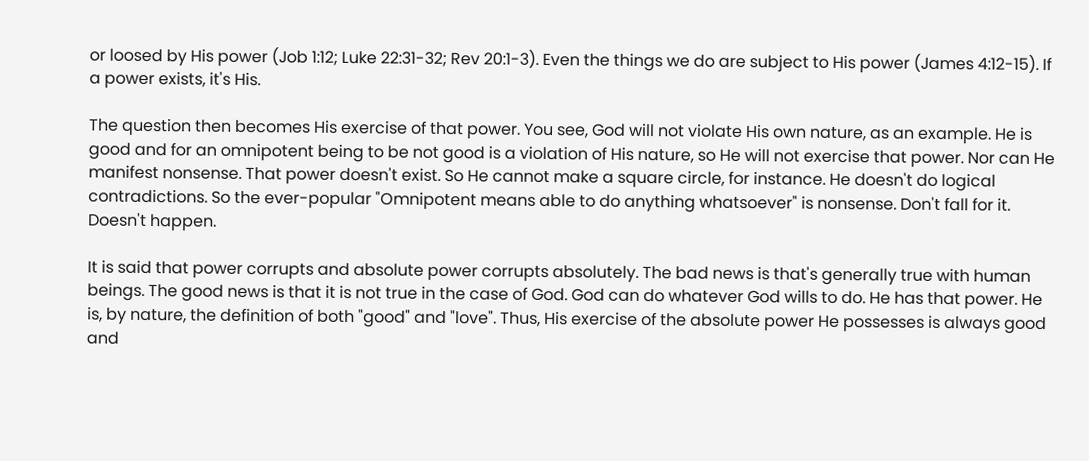or loosed by His power (Job 1:12; Luke 22:31-32; Rev 20:1-3). Even the things we do are subject to His power (James 4:12-15). If a power exists, it's His.

The question then becomes His exercise of that power. You see, God will not violate His own nature, as an example. He is good and for an omnipotent being to be not good is a violation of His nature, so He will not exercise that power. Nor can He manifest nonsense. That power doesn't exist. So He cannot make a square circle, for instance. He doesn't do logical contradictions. So the ever-popular "Omnipotent means able to do anything whatsoever" is nonsense. Don't fall for it. Doesn't happen.

It is said that power corrupts and absolute power corrupts absolutely. The bad news is that's generally true with human beings. The good news is that it is not true in the case of God. God can do whatever God wills to do. He has that power. He is, by nature, the definition of both "good" and "love". Thus, His exercise of the absolute power He possesses is always good and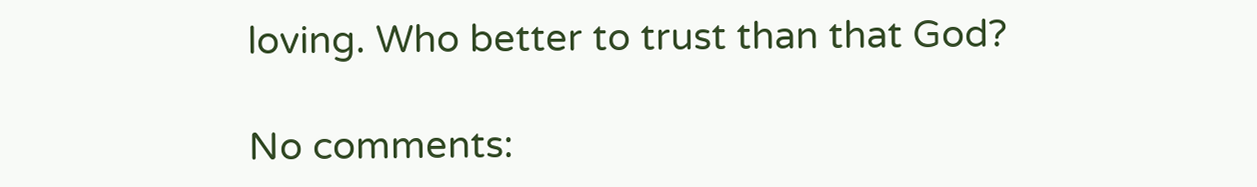loving. Who better to trust than that God?

No comments: